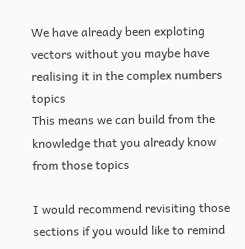We have already been exploting vectors without you maybe have realising it in the complex numbers topics
This means we can build from the knowledge that you already know from those topics

I would recommend revisiting those sections if you would like to remind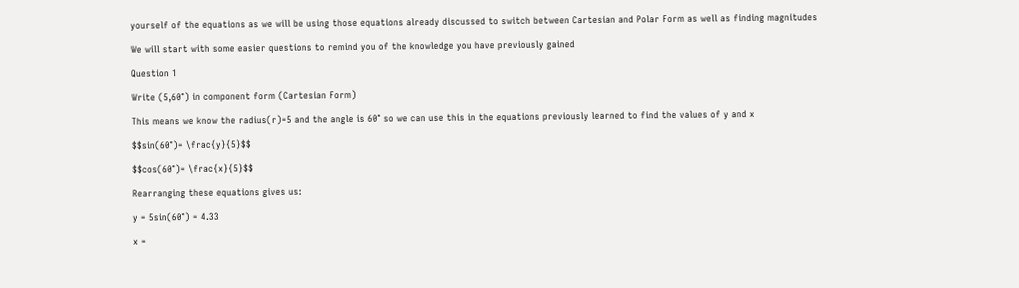yourself of the equations as we will be using those equations already discussed to switch between Cartesian and Polar Form as well as finding magnitudes

We will start with some easier questions to remind you of the knowledge you have previously gained

Question 1

Write (5,60°) in component form (Cartesian Form)

This means we know the radius(r)=5 and the angle is 60° so we can use this in the equations previously learned to find the values of y and x

$$sin(60°)= \frac{y}{5}$$

$$cos(60°)= \frac{x}{5}$$

Rearranging these equations gives us:

y = 5sin(60°) = 4.33

x =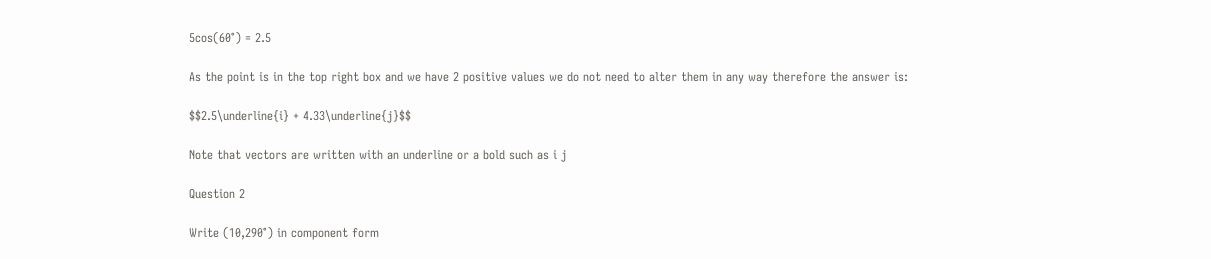5cos(60°) = 2.5

As the point is in the top right box and we have 2 positive values we do not need to alter them in any way therefore the answer is:

$$2.5\underline{i} + 4.33\underline{j}$$

Note that vectors are written with an underline or a bold such as i j

Question 2

Write (10,290°) in component form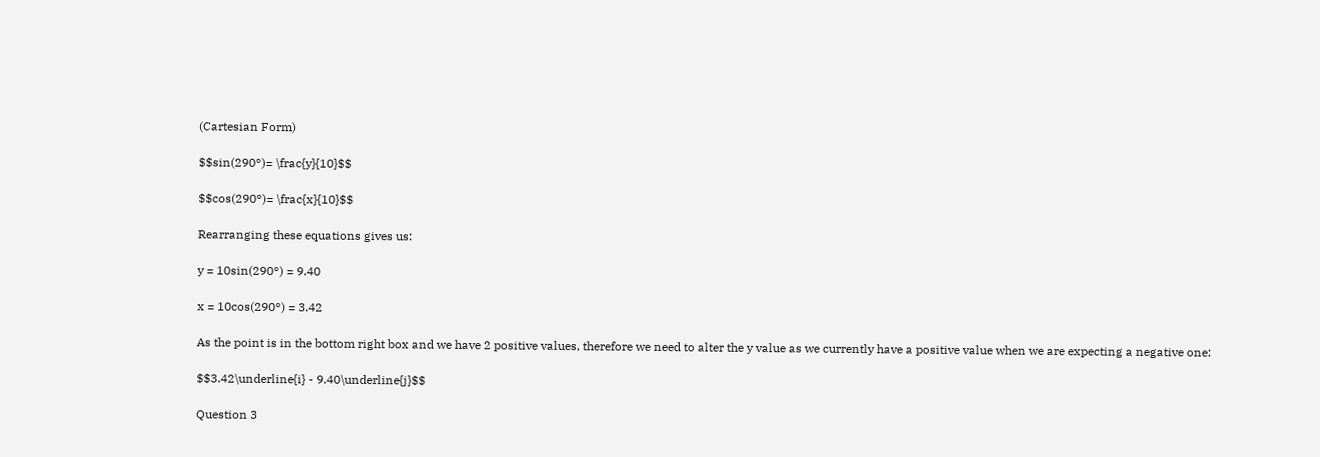(Cartesian Form)

$$sin(290°)= \frac{y}{10}$$

$$cos(290°)= \frac{x}{10}$$

Rearranging these equations gives us:

y = 10sin(290°) = 9.40

x = 10cos(290°) = 3.42

As the point is in the bottom right box and we have 2 positive values, therefore we need to alter the y value as we currently have a positive value when we are expecting a negative one:

$$3.42\underline{i} - 9.40\underline{j}$$

Question 3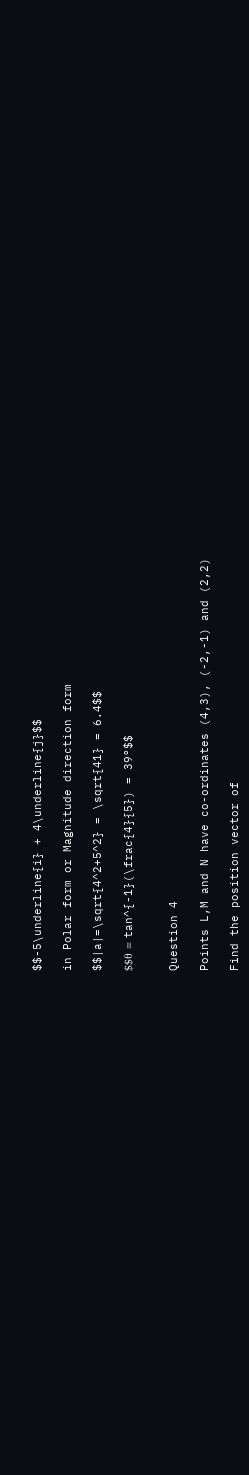$$-5\underline{i} + 4\underline{j}$$

in Polar form or Magnitude direction form

$$|a|=\sqrt{4^2+5^2} = \sqrt{41} = 6.4$$

$$θ = tan^{-1}(\frac{4}{5}) = 39°$$


Question 4

Points L,M and N have co-ordinates (4,3), (-2,-1) and (2,2)

Find the position vector of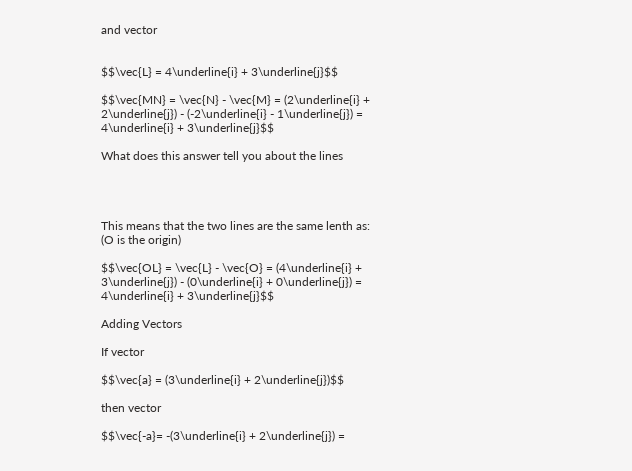and vector


$$\vec{L} = 4\underline{i} + 3\underline{j}$$

$$\vec{MN} = \vec{N} - \vec{M} = (2\underline{i} + 2\underline{j}) - (-2\underline{i} - 1\underline{j}) = 4\underline{i} + 3\underline{j}$$

What does this answer tell you about the lines




This means that the two lines are the same lenth as:
(O is the origin)

$$\vec{OL} = \vec{L} - \vec{O} = (4\underline{i} + 3\underline{j}) - (0\underline{i} + 0\underline{j}) = 4\underline{i} + 3\underline{j}$$

Adding Vectors

If vector

$$\vec{a} = (3\underline{i} + 2\underline{j})$$

then vector

$$\vec{-a}= -(3\underline{i} + 2\underline{j}) =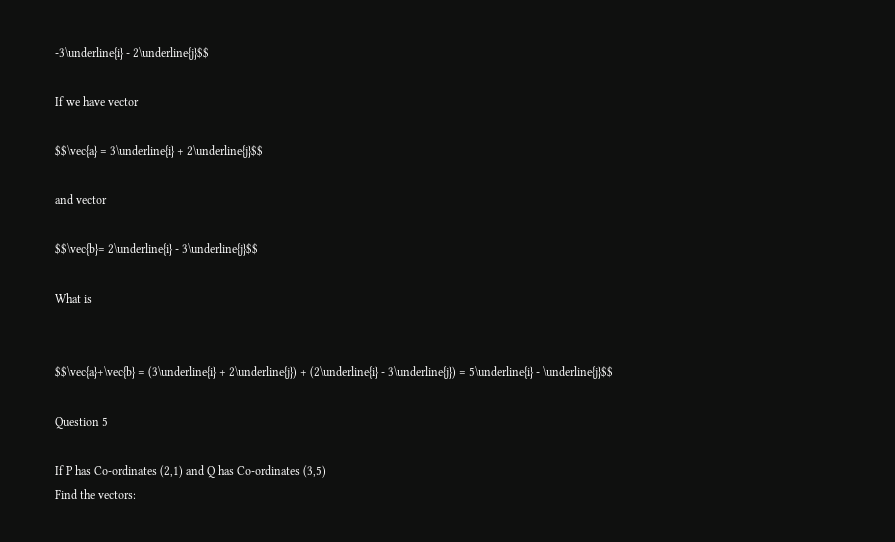-3\underline{i} - 2\underline{j}$$

If we have vector

$$\vec{a} = 3\underline{i} + 2\underline{j}$$

and vector

$$\vec{b}= 2\underline{i} - 3\underline{j}$$

What is


$$\vec{a}+\vec{b} = (3\underline{i} + 2\underline{j}) + (2\underline{i} - 3\underline{j}) = 5\underline{i} - \underline{j}$$

Question 5

If P has Co-ordinates (2,1) and Q has Co-ordinates (3,5)
Find the vectors: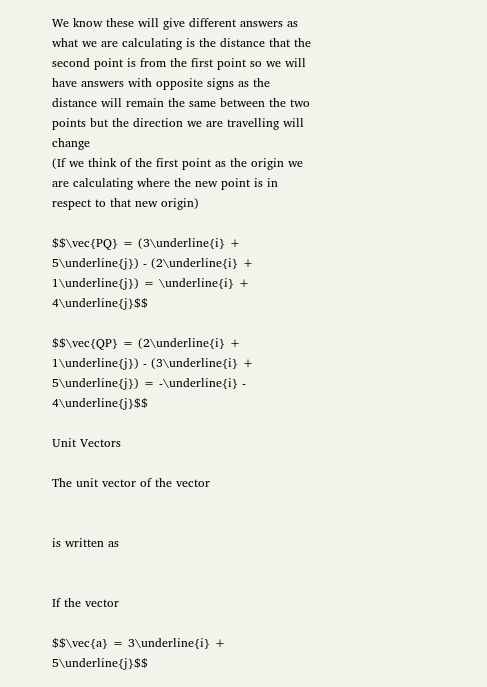We know these will give different answers as what we are calculating is the distance that the second point is from the first point so we will have answers with opposite signs as the distance will remain the same between the two points but the direction we are travelling will change
(If we think of the first point as the origin we are calculating where the new point is in respect to that new origin)

$$\vec{PQ} = (3\underline{i} + 5\underline{j}) - (2\underline{i} + 1\underline{j}) = \underline{i} + 4\underline{j}$$

$$\vec{QP} = (2\underline{i} + 1\underline{j}) - (3\underline{i} + 5\underline{j}) = -\underline{i} - 4\underline{j}$$

Unit Vectors

The unit vector of the vector


is written as


If the vector

$$\vec{a} = 3\underline{i} + 5\underline{j}$$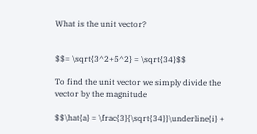What is the unit vector?


$$= \sqrt{3^2+5^2} = \sqrt{34}$$

To find the unit vector we simply divide the vector by the magnitude

$$\hat{a} = \frac{3}{\sqrt{34}}\underline{i} +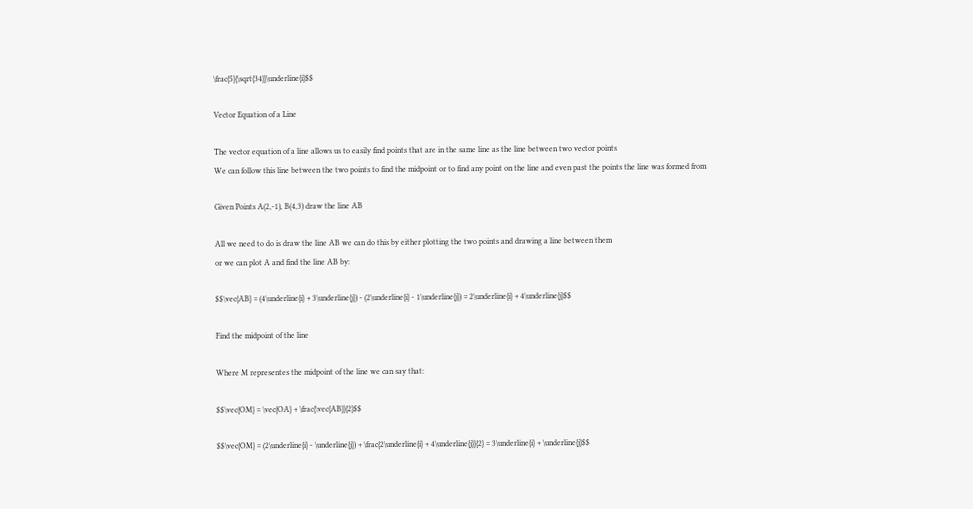\frac{5}{\sqrt{34}}\underline{i}$$

Vector Equation of a Line

The vector equation of a line allows us to easily find points that are in the same line as the line between two vector points
We can follow this line between the two points to find the midpoint or to find any point on the line and even past the points the line was formed from

Given Points A(2,-1), B(4,3) draw the line AB

All we need to do is draw the line AB we can do this by either plotting the two points and drawing a line between them
or we can plot A and find the line AB by:

$$\vec{AB} = (4\underline{i} + 3\underline{j}) - (2\underline{i} - 1\underline{j}) = 2\underline{i} + 4\underline{j}$$

Find the midpoint of the line

Where M representes the midpoint of the line we can say that:

$$\vec{OM} = \vec{OA} + \frac{\vec{AB}}{2}$$

$$\vec{OM} = (2\underline{i} - \underline{j}) + \frac{2\underline{i} + 4\underline{j}}{2} = 3\underline{i} + \underline{j}$$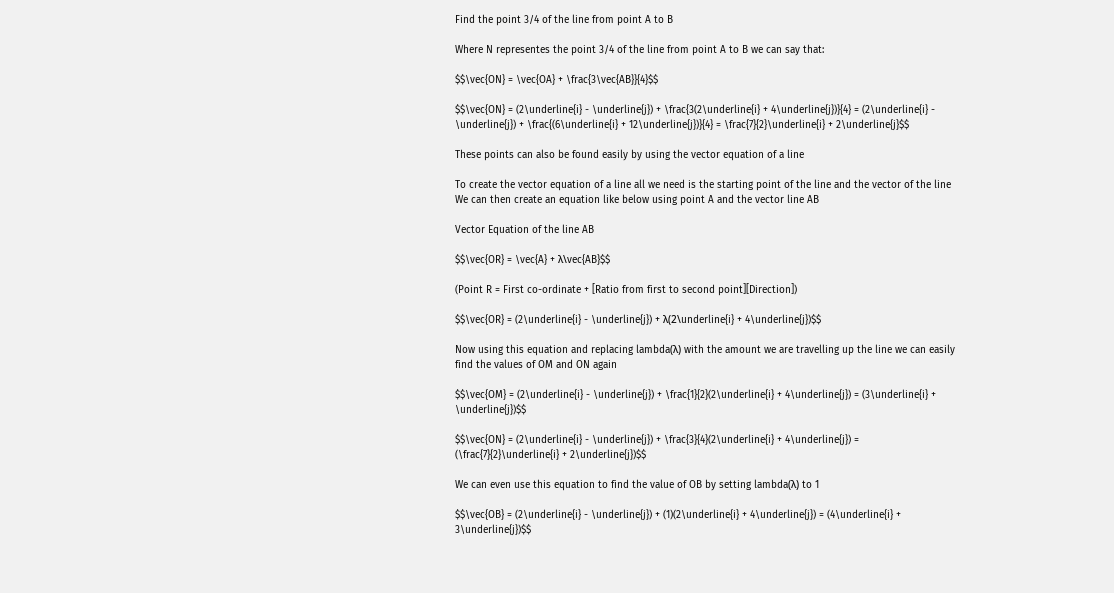Find the point 3/4 of the line from point A to B

Where N representes the point 3/4 of the line from point A to B we can say that:

$$\vec{ON} = \vec{OA} + \frac{3\vec{AB}}{4}$$

$$\vec{ON} = (2\underline{i} - \underline{j}) + \frac{3(2\underline{i} + 4\underline{j})}{4} = (2\underline{i} - \underline{j}) + \frac{(6\underline{i} + 12\underline{j})}{4} = \frac{7}{2}\underline{i} + 2\underline{j}$$

These points can also be found easily by using the vector equation of a line

To create the vector equation of a line all we need is the starting point of the line and the vector of the line
We can then create an equation like below using point A and the vector line AB

Vector Equation of the line AB

$$\vec{OR} = \vec{A} + λ\vec{AB}$$

(Point R = First co-ordinate + [Ratio from first to second point][Direction])

$$\vec{OR} = (2\underline{i} - \underline{j}) + λ(2\underline{i} + 4\underline{j})$$

Now using this equation and replacing lambda(λ) with the amount we are travelling up the line we can easily find the values of OM and ON again

$$\vec{OM} = (2\underline{i} - \underline{j}) + \frac{1}{2}(2\underline{i} + 4\underline{j}) = (3\underline{i} + \underline{j})$$

$$\vec{ON} = (2\underline{i} - \underline{j}) + \frac{3}{4}(2\underline{i} + 4\underline{j}) = (\frac{7}{2}\underline{i} + 2\underline{j})$$

We can even use this equation to find the value of OB by setting lambda(λ) to 1

$$\vec{OB} = (2\underline{i} - \underline{j}) + (1)(2\underline{i} + 4\underline{j}) = (4\underline{i} + 3\underline{j})$$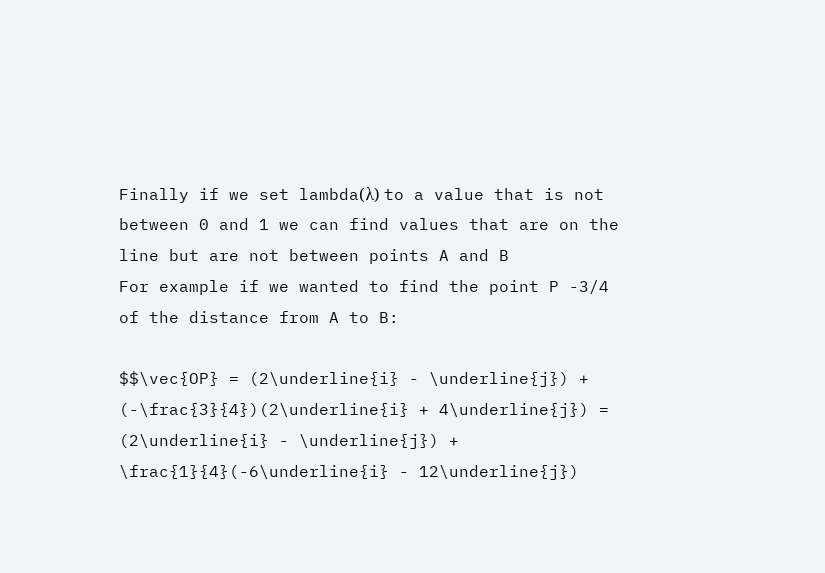Finally if we set lambda(λ) to a value that is not between 0 and 1 we can find values that are on the line but are not between points A and B
For example if we wanted to find the point P -3/4 of the distance from A to B:

$$\vec{OP} = (2\underline{i} - \underline{j}) + (-\frac{3}{4})(2\underline{i} + 4\underline{j}) = (2\underline{i} - \underline{j}) + \frac{1}{4}(-6\underline{i} - 12\underline{j})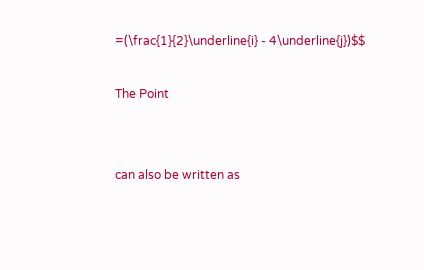=(\frac{1}{2}\underline{i} - 4\underline{j})$$

The Point


can also be written as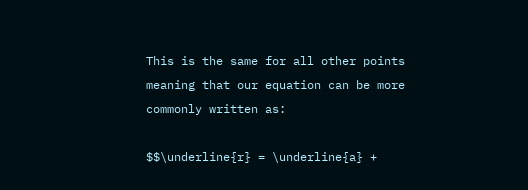This is the same for all other points meaning that our equation can be more commonly written as:

$$\underline{r} = \underline{a} +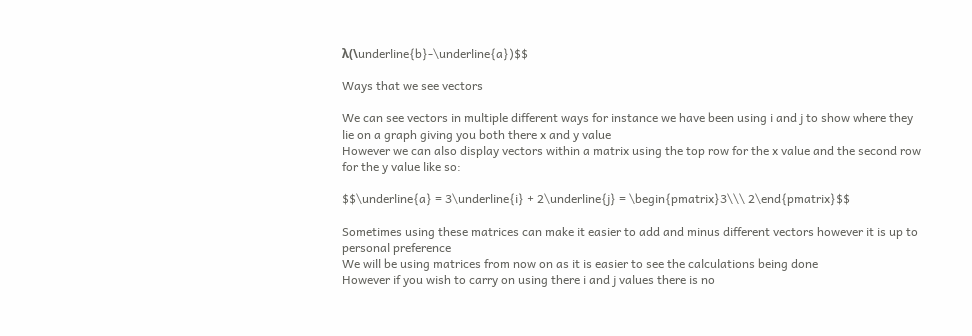λ(\underline{b}-\underline{a})$$

Ways that we see vectors

We can see vectors in multiple different ways for instance we have been using i and j to show where they lie on a graph giving you both there x and y value
However we can also display vectors within a matrix using the top row for the x value and the second row for the y value like so:

$$\underline{a} = 3\underline{i} + 2\underline{j} = \begin{pmatrix}3\\\ 2\end{pmatrix}$$

Sometimes using these matrices can make it easier to add and minus different vectors however it is up to personal preference
We will be using matrices from now on as it is easier to see the calculations being done
However if you wish to carry on using there i and j values there is no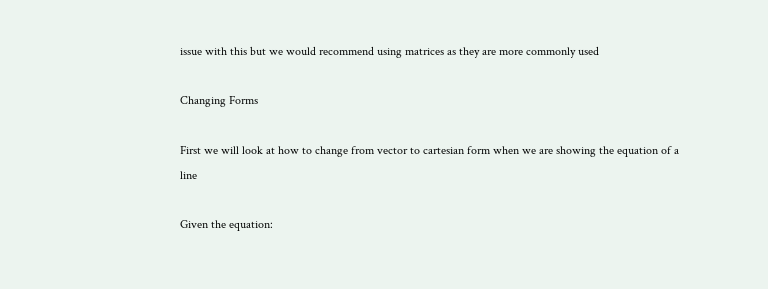issue with this but we would recommend using matrices as they are more commonly used

Changing Forms

First we will look at how to change from vector to cartesian form when we are showing the equation of a line

Given the equation: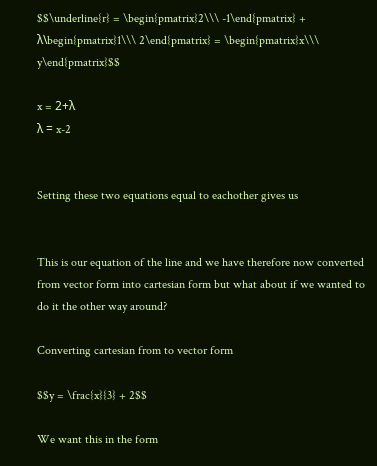$$\underline{r} = \begin{pmatrix}2\\\ -1\end{pmatrix} + λ\begin{pmatrix}1\\\ 2\end{pmatrix} = \begin{pmatrix}x\\\ y\end{pmatrix}$$

x = 2+λ
λ = x-2


Setting these two equations equal to eachother gives us


This is our equation of the line and we have therefore now converted from vector form into cartesian form but what about if we wanted to do it the other way around?

Converting cartesian from to vector form

$$y = \frac{x}{3} + 2$$

We want this in the form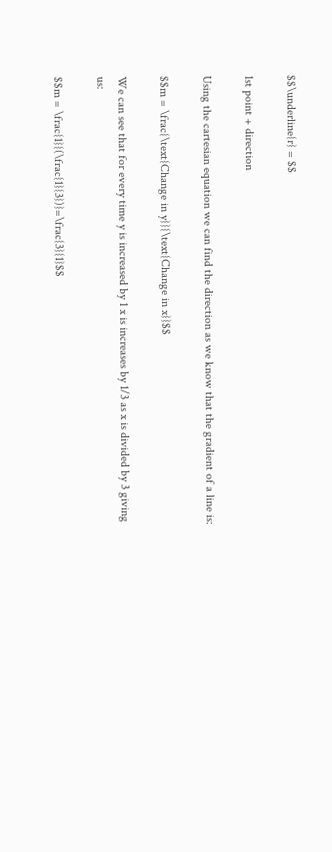$$\underline{r} = $$

1st point + direction

Using the cartesian equation we can find the direction as we know that the gradient of a line is:

$$m = \frac{\text{Change in y}}{\text{Change in x}}$$

We can see that for every time y is increased by 1 x is increases by 1/3 as x is divided by 3 giving us:

$$m = \frac{1}{(\frac{1}{3})}=\frac{3}{1}$$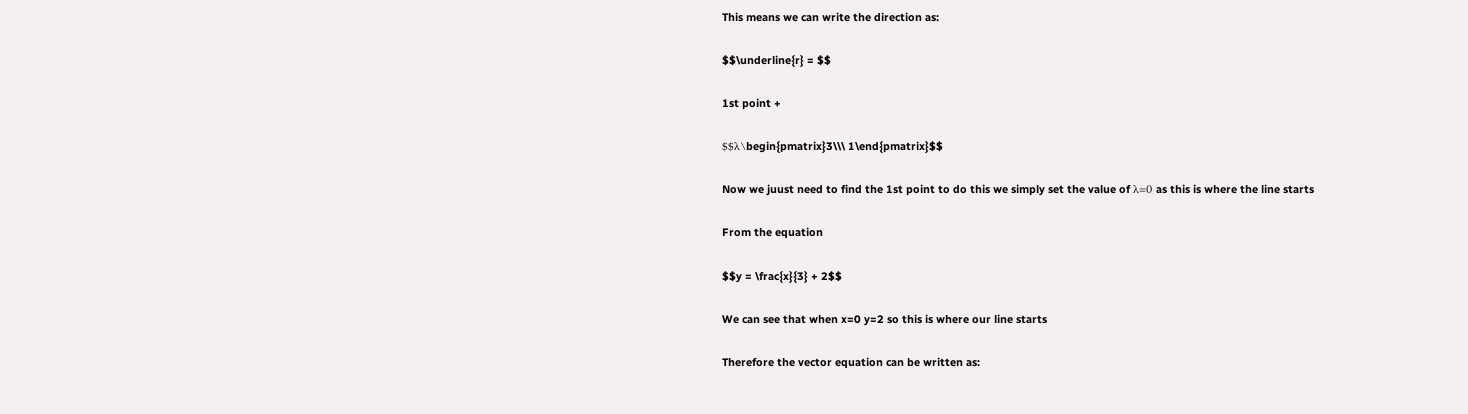This means we can write the direction as:

$$\underline{r} = $$

1st point +

$$λ\begin{pmatrix}3\\\ 1\end{pmatrix}$$

Now we juust need to find the 1st point to do this we simply set the value of λ=0 as this is where the line starts

From the equation

$$y = \frac{x}{3} + 2$$

We can see that when x=0 y=2 so this is where our line starts

Therefore the vector equation can be written as: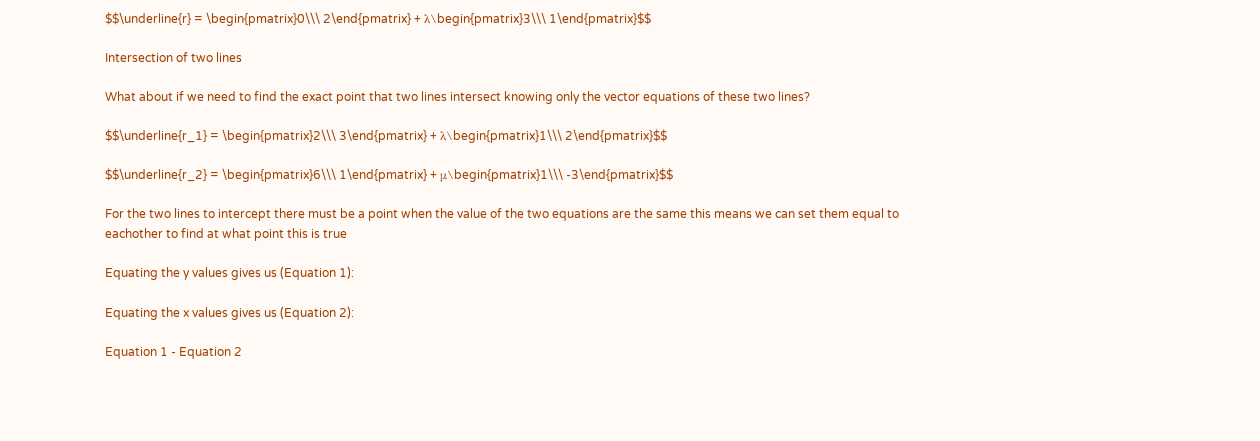$$\underline{r} = \begin{pmatrix}0\\\ 2\end{pmatrix} + λ\begin{pmatrix}3\\\ 1\end{pmatrix}$$

Intersection of two lines

What about if we need to find the exact point that two lines intersect knowing only the vector equations of these two lines?

$$\underline{r_1} = \begin{pmatrix}2\\\ 3\end{pmatrix} + λ\begin{pmatrix}1\\\ 2\end{pmatrix}$$

$$\underline{r_2} = \begin{pmatrix}6\\\ 1\end{pmatrix} + μ\begin{pmatrix}1\\\ -3\end{pmatrix}$$

For the two lines to intercept there must be a point when the value of the two equations are the same this means we can set them equal to eachother to find at what point this is true

Equating the y values gives us (Equation 1):

Equating the x values gives us (Equation 2):

Equation 1 - Equation 2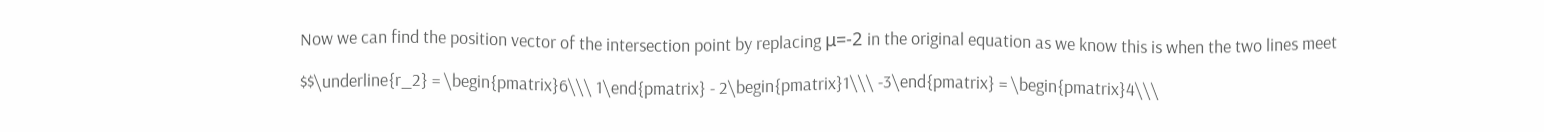Now we can find the position vector of the intersection point by replacing μ=-2 in the original equation as we know this is when the two lines meet

$$\underline{r_2} = \begin{pmatrix}6\\\ 1\end{pmatrix} - 2\begin{pmatrix}1\\\ -3\end{pmatrix} = \begin{pmatrix}4\\\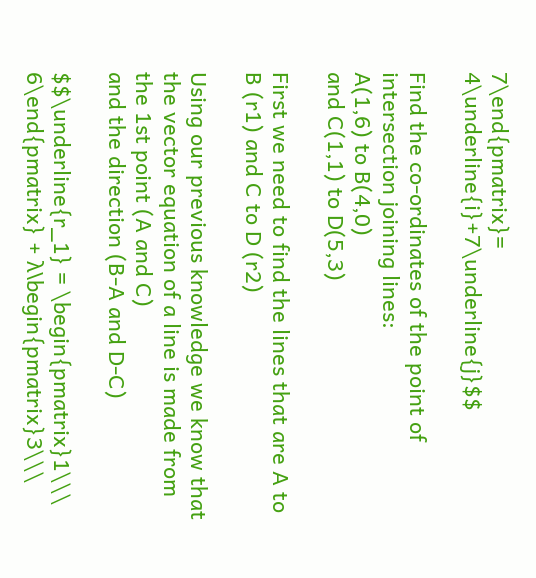7\end{pmatrix}= 4\underline{i}+7\underline{j}$$

Find the co-ordinates of the point of intersection joining lines:
A(1,6) to B(4,0)
and C(1,1) to D(5,3)

First we need to find the lines that are A to B (r1) and C to D (r2)

Using our previous knowledge we know that the vector equation of a line is made from the 1st point (A and C)
and the direction (B-A and D-C)

$$\underline{r_1} = \begin{pmatrix}1\\\ 6\end{pmatrix} + λ\begin{pmatrix}3\\\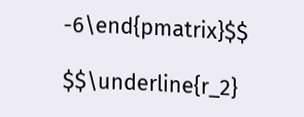-6\end{pmatrix}$$

$$\underline{r_2}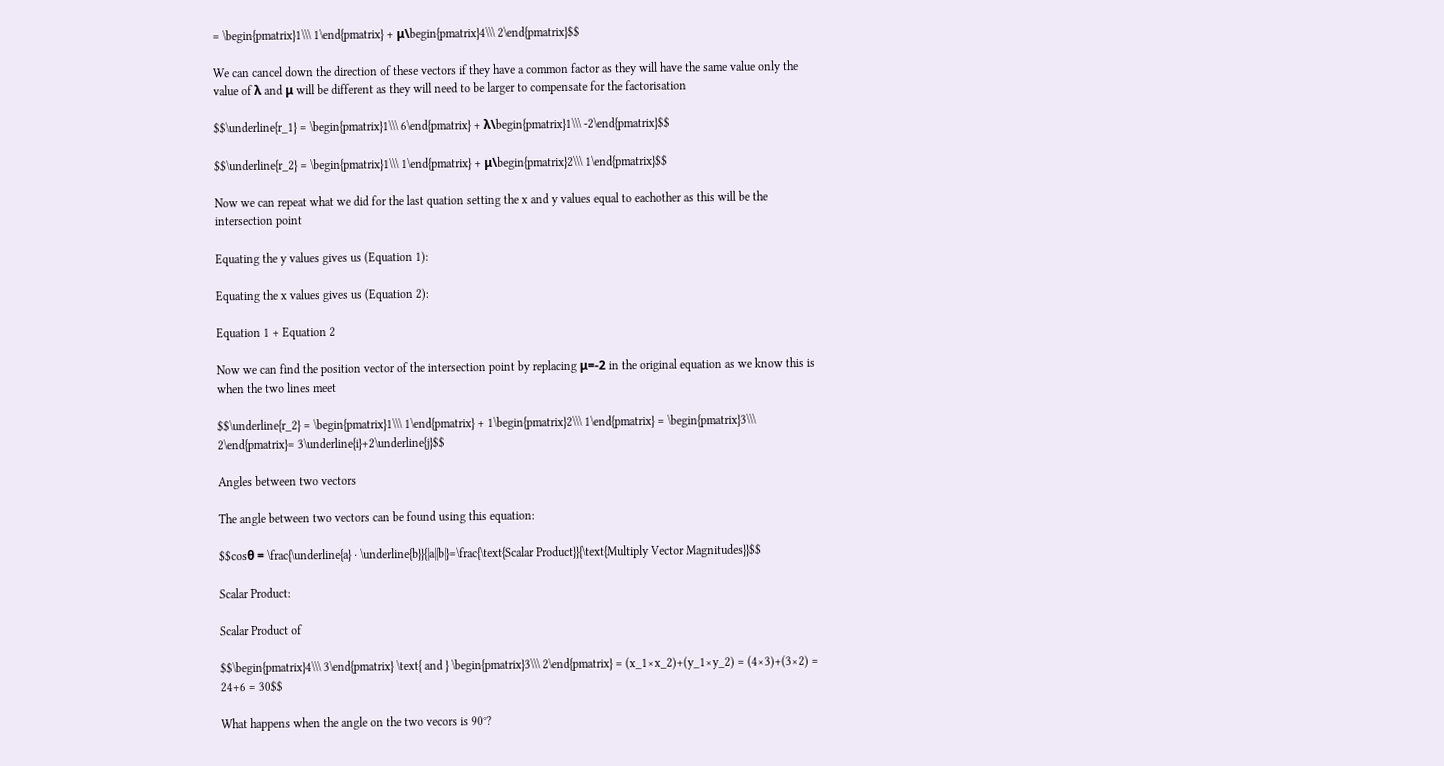= \begin{pmatrix}1\\\ 1\end{pmatrix} + μ\begin{pmatrix}4\\\ 2\end{pmatrix}$$

We can cancel down the direction of these vectors if they have a common factor as they will have the same value only the value of λ and μ will be different as they will need to be larger to compensate for the factorisation

$$\underline{r_1} = \begin{pmatrix}1\\\ 6\end{pmatrix} + λ\begin{pmatrix}1\\\ -2\end{pmatrix}$$

$$\underline{r_2} = \begin{pmatrix}1\\\ 1\end{pmatrix} + μ\begin{pmatrix}2\\\ 1\end{pmatrix}$$

Now we can repeat what we did for the last quation setting the x and y values equal to eachother as this will be the intersection point

Equating the y values gives us (Equation 1):

Equating the x values gives us (Equation 2):

Equation 1 + Equation 2

Now we can find the position vector of the intersection point by replacing μ=-2 in the original equation as we know this is when the two lines meet

$$\underline{r_2} = \begin{pmatrix}1\\\ 1\end{pmatrix} + 1\begin{pmatrix}2\\\ 1\end{pmatrix} = \begin{pmatrix}3\\\ 2\end{pmatrix}= 3\underline{i}+2\underline{j}$$

Angles between two vectors

The angle between two vectors can be found using this equation:

$$cosθ = \frac{\underline{a} · \underline{b}}{|a||b|}=\frac{\text{Scalar Product}}{\text{Multiply Vector Magnitudes}}$$

Scalar Product:

Scalar Product of

$$\begin{pmatrix}4\\\ 3\end{pmatrix} \text{ and } \begin{pmatrix}3\\\ 2\end{pmatrix} = (x_1×x_2)+(y_1×y_2) = (4×3)+(3×2) = 24+6 = 30$$

What happens when the angle on the two vecors is 90°?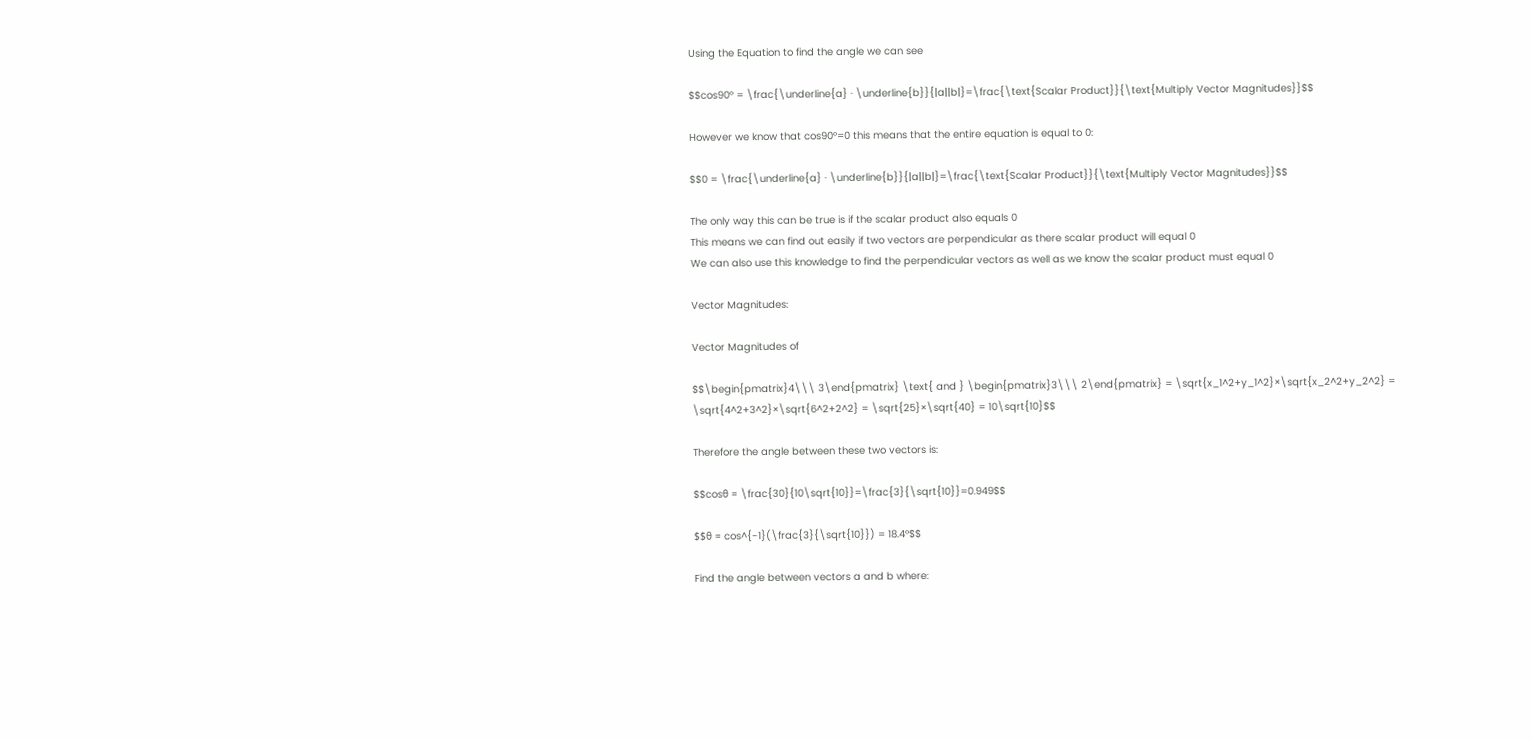Using the Equation to find the angle we can see

$$cos90° = \frac{\underline{a} · \underline{b}}{|a||b|}=\frac{\text{Scalar Product}}{\text{Multiply Vector Magnitudes}}$$

However we know that cos90°=0 this means that the entire equation is equal to 0:

$$0 = \frac{\underline{a} · \underline{b}}{|a||b|}=\frac{\text{Scalar Product}}{\text{Multiply Vector Magnitudes}}$$

The only way this can be true is if the scalar product also equals 0
This means we can find out easily if two vectors are perpendicular as there scalar product will equal 0
We can also use this knowledge to find the perpendicular vectors as well as we know the scalar product must equal 0

Vector Magnitudes:

Vector Magnitudes of

$$\begin{pmatrix}4\\\ 3\end{pmatrix} \text{ and } \begin{pmatrix}3\\\ 2\end{pmatrix} = \sqrt{x_1^2+y_1^2}×\sqrt{x_2^2+y_2^2} = \sqrt{4^2+3^2}×\sqrt{6^2+2^2} = \sqrt{25}×\sqrt{40} = 10\sqrt{10}$$

Therefore the angle between these two vectors is:

$$cosθ = \frac{30}{10\sqrt{10}}=\frac{3}{\sqrt{10}}=0.949$$

$$θ = cos^{-1}(\frac{3}{\sqrt{10}}) = 18.4°$$

Find the angle between vectors a and b where: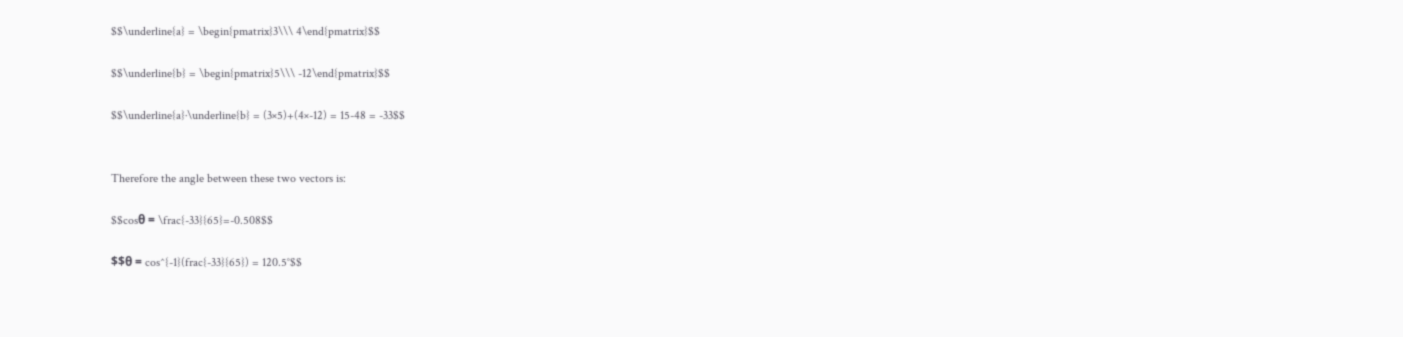$$\underline{a} = \begin{pmatrix}3\\\ 4\end{pmatrix}$$

$$\underline{b} = \begin{pmatrix}5\\\ -12\end{pmatrix}$$

$$\underline{a}·\underline{b} = (3×5)+(4×-12) = 15-48 = -33$$


Therefore the angle between these two vectors is:

$$cosθ = \frac{-33}{65}=-0.508$$

$$θ = cos^{-1}(frac{-33}{65}) = 120.5°$$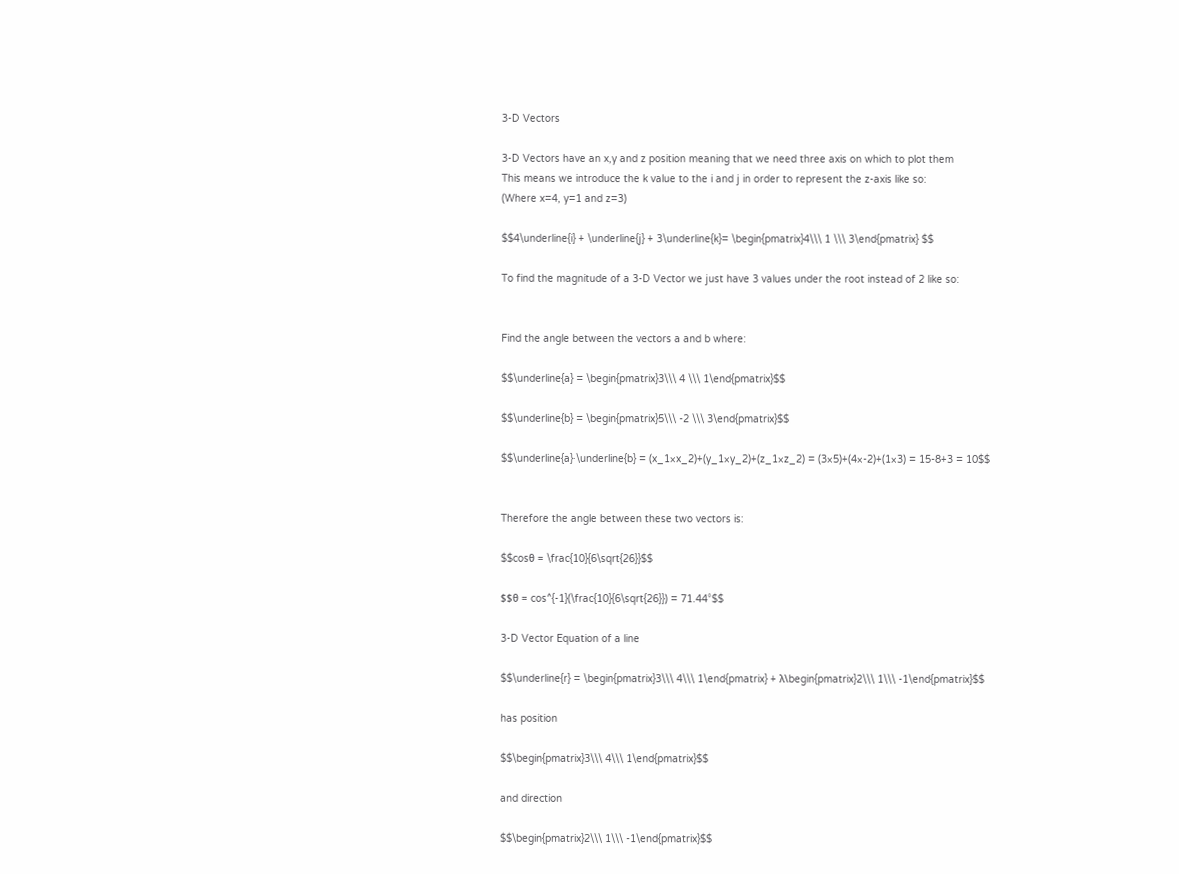3-D Vectors

3-D Vectors have an x,y and z position meaning that we need three axis on which to plot them
This means we introduce the k value to the i and j in order to represent the z-axis like so:
(Where x=4, y=1 and z=3)

$$4\underline{i} + \underline{j} + 3\underline{k}= \begin{pmatrix}4\\\ 1 \\\ 3\end{pmatrix} $$

To find the magnitude of a 3-D Vector we just have 3 values under the root instead of 2 like so:


Find the angle between the vectors a and b where:

$$\underline{a} = \begin{pmatrix}3\\\ 4 \\\ 1\end{pmatrix}$$

$$\underline{b} = \begin{pmatrix}5\\\ -2 \\\ 3\end{pmatrix}$$

$$\underline{a}·\underline{b} = (x_1×x_2)+(y_1×y_2)+(z_1×z_2) = (3×5)+(4×-2)+(1×3) = 15-8+3 = 10$$


Therefore the angle between these two vectors is:

$$cosθ = \frac{10}{6\sqrt{26}}$$

$$θ = cos^{-1}(\frac{10}{6\sqrt{26}}) = 71.44°$$

3-D Vector Equation of a line

$$\underline{r} = \begin{pmatrix}3\\\ 4\\\ 1\end{pmatrix} + λ\begin{pmatrix}2\\\ 1\\\ -1\end{pmatrix}$$

has position

$$\begin{pmatrix}3\\\ 4\\\ 1\end{pmatrix}$$

and direction

$$\begin{pmatrix}2\\\ 1\\\ -1\end{pmatrix}$$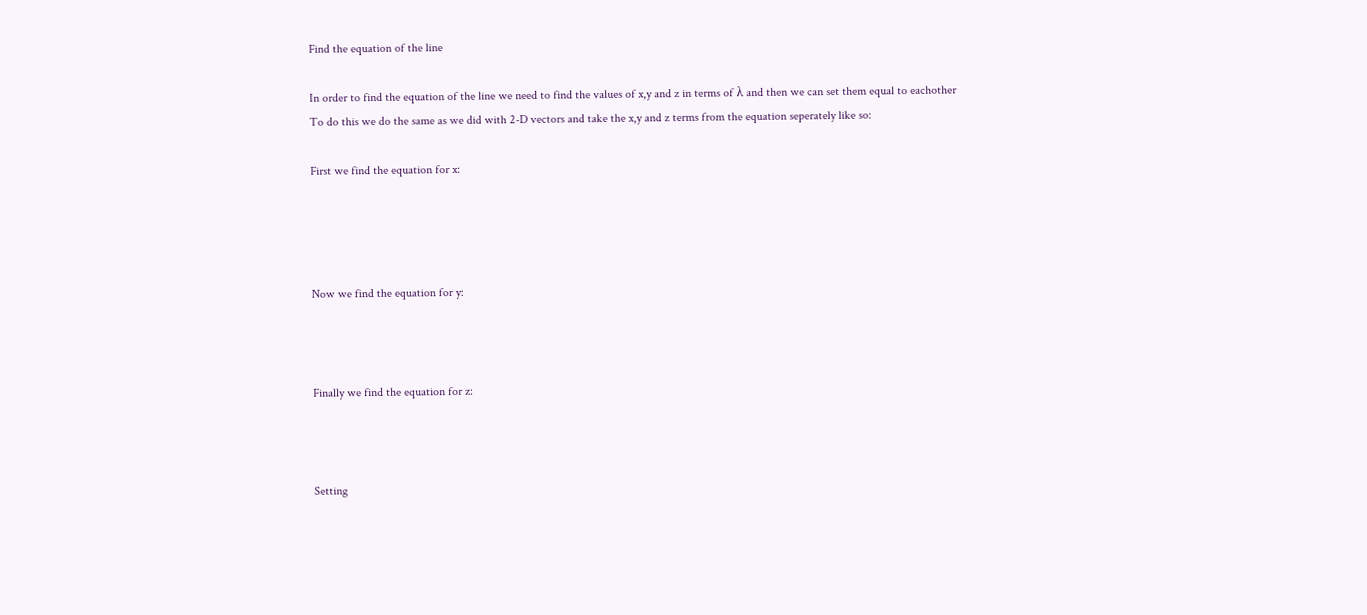Find the equation of the line

In order to find the equation of the line we need to find the values of x,y and z in terms of λ and then we can set them equal to eachother
To do this we do the same as we did with 2-D vectors and take the x,y and z terms from the equation seperately like so:

First we find the equation for x:




Now we find the equation for y:



Finally we find the equation for z:



Setting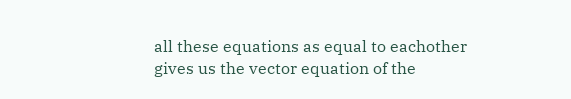all these equations as equal to eachother gives us the vector equation of the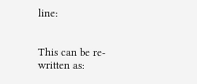line:


This can be re-written as: